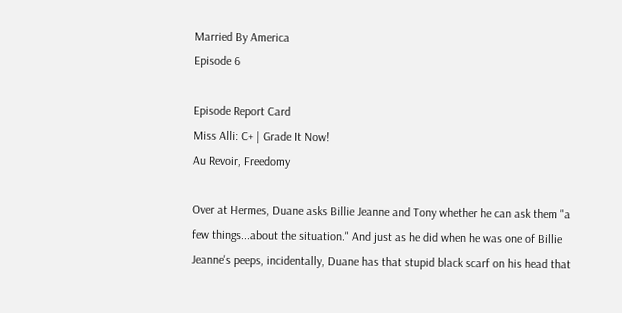Married By America
Episode 6

Episode Report Card
Miss Alli: C+ | Grade It Now!
Au Revoir, Freedomy

Over at Hermes, Duane asks Billie Jeanne and Tony whether he can ask them "a few things...about the situation." And just as he did when he was one of Billie Jeanne's peeps, incidentally, Duane has that stupid black scarf on his head that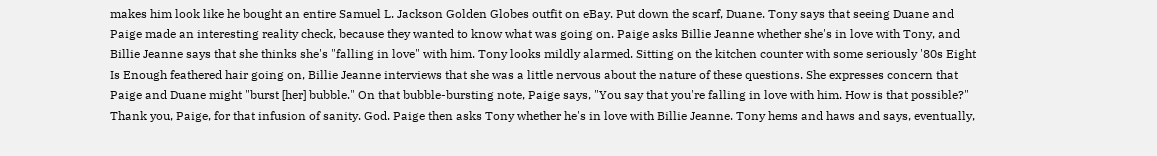makes him look like he bought an entire Samuel L. Jackson Golden Globes outfit on eBay. Put down the scarf, Duane. Tony says that seeing Duane and Paige made an interesting reality check, because they wanted to know what was going on. Paige asks Billie Jeanne whether she's in love with Tony, and Billie Jeanne says that she thinks she's "falling in love" with him. Tony looks mildly alarmed. Sitting on the kitchen counter with some seriously '80s Eight Is Enough feathered hair going on, Billie Jeanne interviews that she was a little nervous about the nature of these questions. She expresses concern that Paige and Duane might "burst [her] bubble." On that bubble-bursting note, Paige says, "You say that you're falling in love with him. How is that possible?" Thank you, Paige, for that infusion of sanity. God. Paige then asks Tony whether he's in love with Billie Jeanne. Tony hems and haws and says, eventually,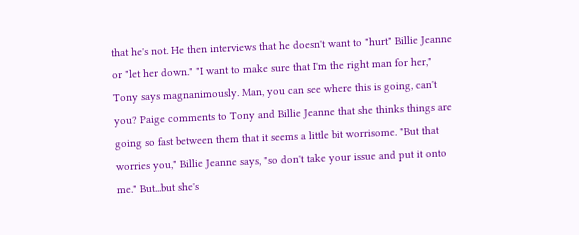that he's not. He then interviews that he doesn't want to "hurt" Billie Jeanne or "let her down." "I want to make sure that I'm the right man for her," Tony says magnanimously. Man, you can see where this is going, can't you? Paige comments to Tony and Billie Jeanne that she thinks things are going so fast between them that it seems a little bit worrisome. "But that worries you," Billie Jeanne says, "so don't take your issue and put it onto me." But...but she's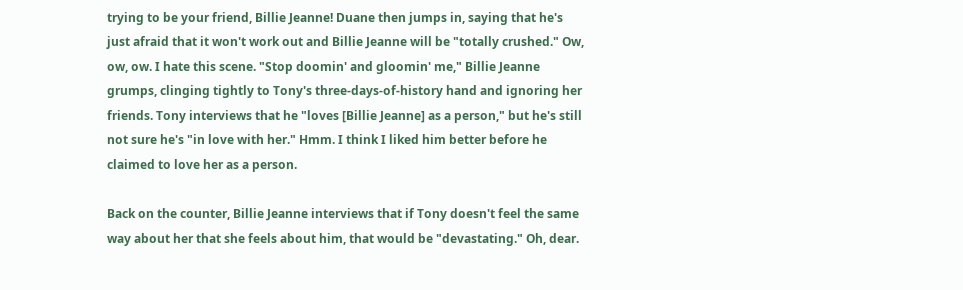trying to be your friend, Billie Jeanne! Duane then jumps in, saying that he's just afraid that it won't work out and Billie Jeanne will be "totally crushed." Ow, ow, ow. I hate this scene. "Stop doomin' and gloomin' me," Billie Jeanne grumps, clinging tightly to Tony's three-days-of-history hand and ignoring her friends. Tony interviews that he "loves [Billie Jeanne] as a person," but he's still not sure he's "in love with her." Hmm. I think I liked him better before he claimed to love her as a person.

Back on the counter, Billie Jeanne interviews that if Tony doesn't feel the same way about her that she feels about him, that would be "devastating." Oh, dear.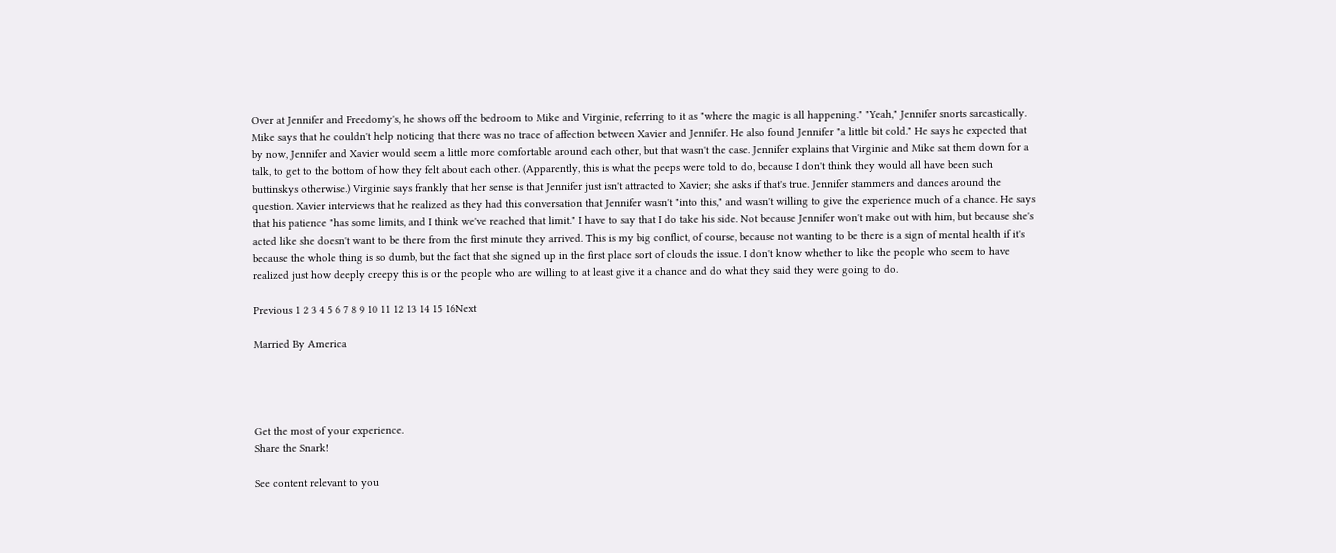Over at Jennifer and Freedomy's, he shows off the bedroom to Mike and Virginie, referring to it as "where the magic is all happening." "Yeah," Jennifer snorts sarcastically. Mike says that he couldn't help noticing that there was no trace of affection between Xavier and Jennifer. He also found Jennifer "a little bit cold." He says he expected that by now, Jennifer and Xavier would seem a little more comfortable around each other, but that wasn't the case. Jennifer explains that Virginie and Mike sat them down for a talk, to get to the bottom of how they felt about each other. (Apparently, this is what the peeps were told to do, because I don't think they would all have been such buttinskys otherwise.) Virginie says frankly that her sense is that Jennifer just isn't attracted to Xavier; she asks if that's true. Jennifer stammers and dances around the question. Xavier interviews that he realized as they had this conversation that Jennifer wasn't "into this," and wasn't willing to give the experience much of a chance. He says that his patience "has some limits, and I think we've reached that limit." I have to say that I do take his side. Not because Jennifer won't make out with him, but because she's acted like she doesn't want to be there from the first minute they arrived. This is my big conflict, of course, because not wanting to be there is a sign of mental health if it's because the whole thing is so dumb, but the fact that she signed up in the first place sort of clouds the issue. I don't know whether to like the people who seem to have realized just how deeply creepy this is or the people who are willing to at least give it a chance and do what they said they were going to do.

Previous 1 2 3 4 5 6 7 8 9 10 11 12 13 14 15 16Next

Married By America




Get the most of your experience.
Share the Snark!

See content relevant to you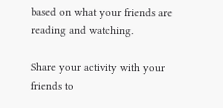based on what your friends are reading and watching.

Share your activity with your friends to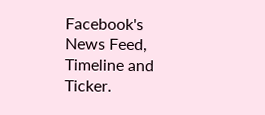Facebook's News Feed, Timeline and Ticker.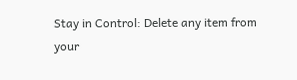Stay in Control: Delete any item from your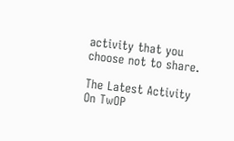activity that you choose not to share.

The Latest Activity On TwOP